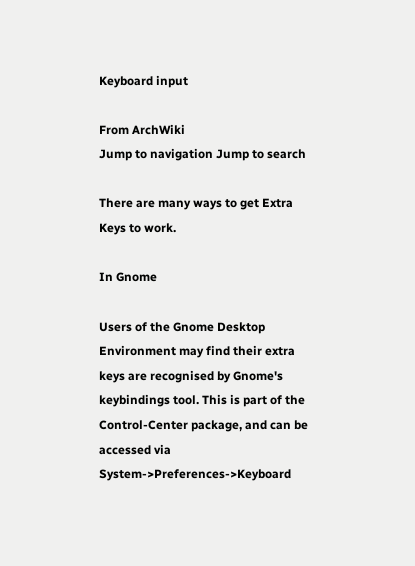Keyboard input

From ArchWiki
Jump to navigation Jump to search

There are many ways to get Extra Keys to work.

In Gnome

Users of the Gnome Desktop Environment may find their extra keys are recognised by Gnome's keybindings tool. This is part of the Control-Center package, and can be accessed via System->Preferences->Keyboard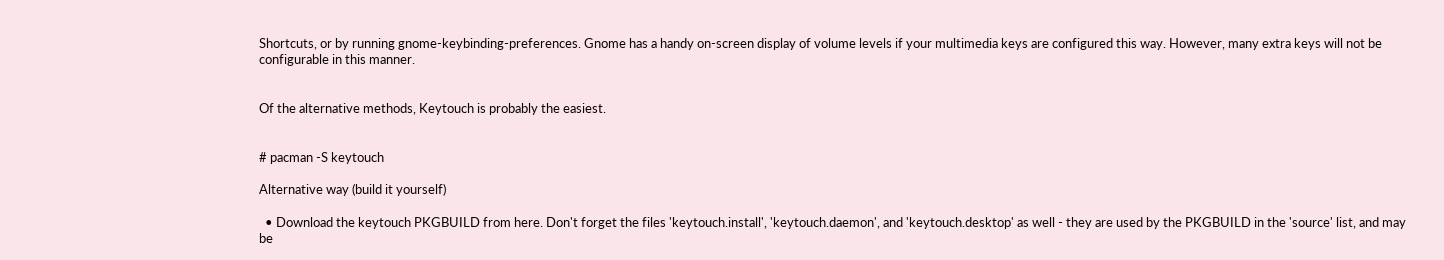Shortcuts, or by running gnome-keybinding-preferences. Gnome has a handy on-screen display of volume levels if your multimedia keys are configured this way. However, many extra keys will not be configurable in this manner.


Of the alternative methods, Keytouch is probably the easiest.


# pacman -S keytouch

Alternative way (build it yourself)

  • Download the keytouch PKGBUILD from here. Don't forget the files 'keytouch.install', 'keytouch.daemon', and 'keytouch.desktop' as well - they are used by the PKGBUILD in the 'source' list, and may be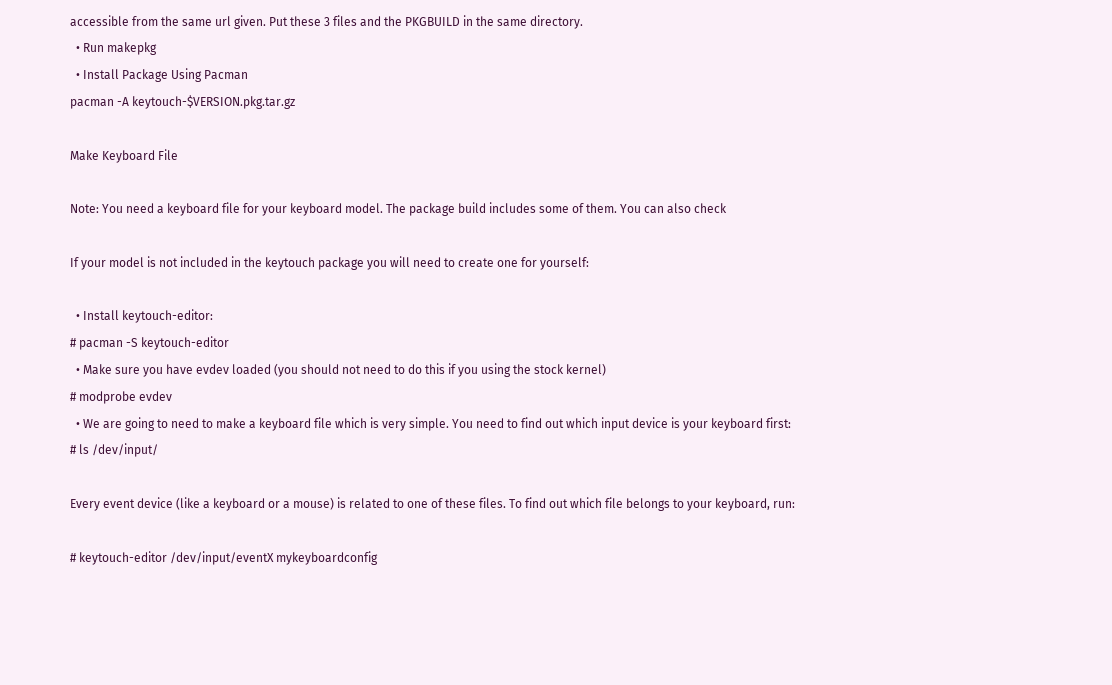accessible from the same url given. Put these 3 files and the PKGBUILD in the same directory.
  • Run makepkg
  • Install Package Using Pacman
pacman -A keytouch-$VERSION.pkg.tar.gz

Make Keyboard File

Note: You need a keyboard file for your keyboard model. The package build includes some of them. You can also check

If your model is not included in the keytouch package you will need to create one for yourself:

  • Install keytouch-editor:
# pacman -S keytouch-editor
  • Make sure you have evdev loaded (you should not need to do this if you using the stock kernel)
# modprobe evdev
  • We are going to need to make a keyboard file which is very simple. You need to find out which input device is your keyboard first:
# ls /dev/input/

Every event device (like a keyboard or a mouse) is related to one of these files. To find out which file belongs to your keyboard, run:

# keytouch-editor /dev/input/eventX mykeyboardconfig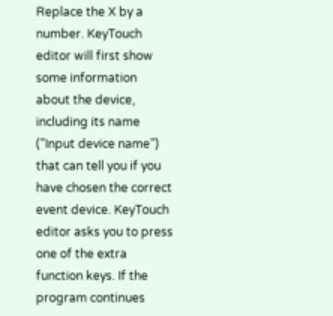Replace the X by a number. KeyTouch editor will first show some information about the device, including its name (”Input device name”) that can tell you if you have chosen the correct event device. KeyTouch editor asks you to press one of the extra function keys. If the program continues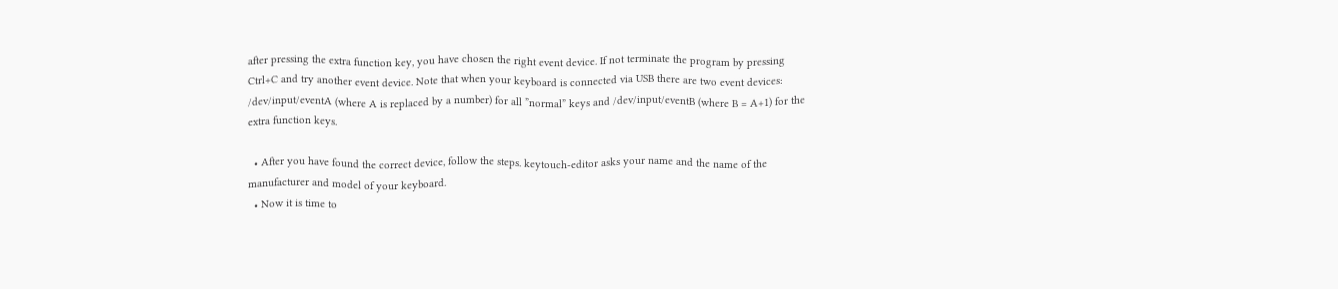after pressing the extra function key, you have chosen the right event device. If not terminate the program by pressing Ctrl+C and try another event device. Note that when your keyboard is connected via USB there are two event devices: /dev/input/eventA (where A is replaced by a number) for all ”normal” keys and /dev/input/eventB (where B = A+1) for the extra function keys.

  • After you have found the correct device, follow the steps. keytouch-editor asks your name and the name of the manufacturer and model of your keyboard.
  • Now it is time to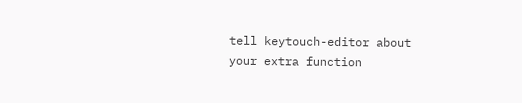tell keytouch-editor about your extra function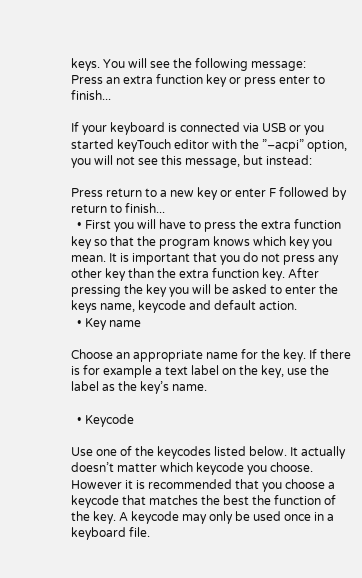keys. You will see the following message:
Press an extra function key or press enter to finish...

If your keyboard is connected via USB or you started keyTouch editor with the ”–acpi” option, you will not see this message, but instead:

Press return to a new key or enter F followed by return to finish...
  • First you will have to press the extra function key so that the program knows which key you mean. It is important that you do not press any other key than the extra function key. After pressing the key you will be asked to enter the keys name, keycode and default action.
  • Key name

Choose an appropriate name for the key. If there is for example a text label on the key, use the label as the key’s name.

  • Keycode

Use one of the keycodes listed below. It actually doesn’t matter which keycode you choose. However it is recommended that you choose a keycode that matches the best the function of the key. A keycode may only be used once in a keyboard file.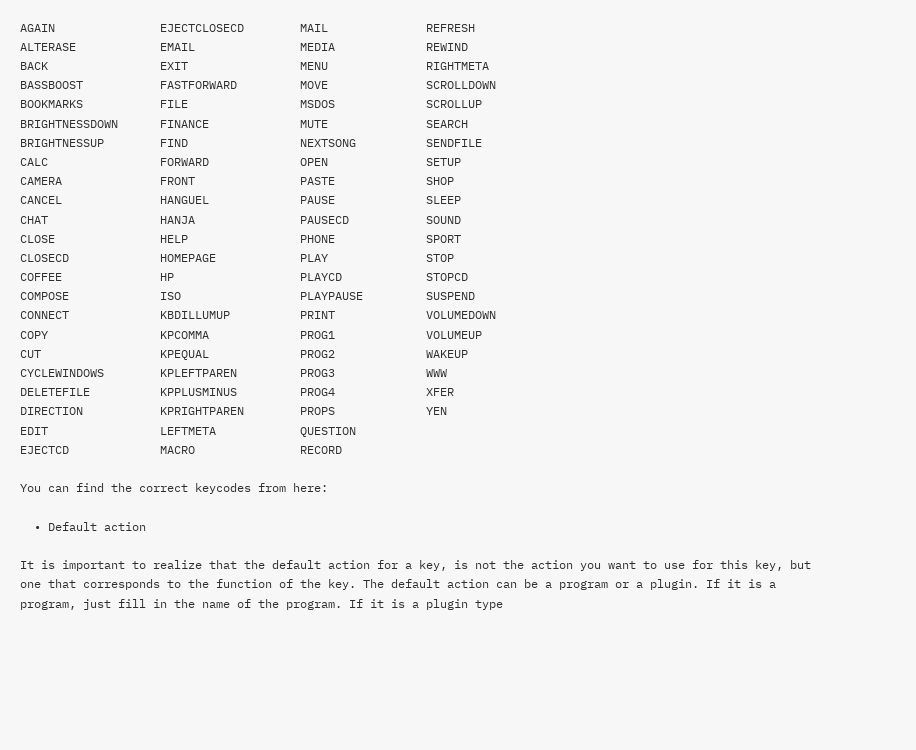AGAIN               EJECTCLOSECD        MAIL              REFRESH
ALTERASE            EMAIL               MEDIA             REWIND
BACK                EXIT                MENU              RIGHTMETA
BASSBOOST           FASTFORWARD         MOVE              SCROLLDOWN
BOOKMARKS           FILE                MSDOS             SCROLLUP
BRIGHTNESSDOWN      FINANCE             MUTE              SEARCH
BRIGHTNESSUP        FIND                NEXTSONG          SENDFILE
CALC                FORWARD             OPEN              SETUP
CAMERA              FRONT               PASTE             SHOP
CANCEL              HANGUEL             PAUSE             SLEEP
CHAT                HANJA               PAUSECD           SOUND
CLOSE               HELP                PHONE             SPORT
CLOSECD             HOMEPAGE            PLAY              STOP
COFFEE              HP                  PLAYCD            STOPCD
COMPOSE             ISO                 PLAYPAUSE         SUSPEND
CONNECT             KBDILLUMUP          PRINT             VOLUMEDOWN
COPY                KPCOMMA             PROG1             VOLUMEUP
CUT                 KPEQUAL             PROG2             WAKEUP
CYCLEWINDOWS        KPLEFTPAREN         PROG3             WWW
DELETEFILE          KPPLUSMINUS         PROG4             XFER
DIRECTION           KPRIGHTPAREN        PROPS             YEN
EDIT                LEFTMETA            QUESTION
EJECTCD             MACRO               RECORD

You can find the correct keycodes from here:

  • Default action

It is important to realize that the default action for a key, is not the action you want to use for this key, but one that corresponds to the function of the key. The default action can be a program or a plugin. If it is a program, just fill in the name of the program. If it is a plugin type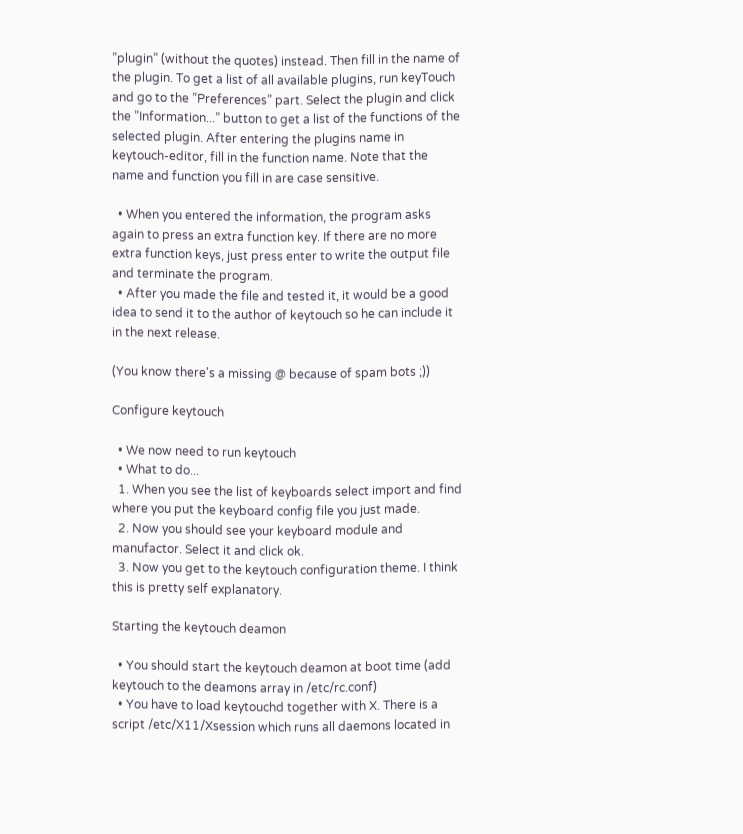”plugin” (without the quotes) instead. Then fill in the name of the plugin. To get a list of all available plugins, run keyTouch and go to the ”Preferences” part. Select the plugin and click the ”Information...” button to get a list of the functions of the selected plugin. After entering the plugins name in keytouch-editor, fill in the function name. Note that the name and function you fill in are case sensitive.

  • When you entered the information, the program asks again to press an extra function key. If there are no more extra function keys, just press enter to write the output file and terminate the program.
  • After you made the file and tested it, it would be a good idea to send it to the author of keytouch so he can include it in the next release.

(You know there's a missing @ because of spam bots ;))

Configure keytouch

  • We now need to run keytouch
  • What to do...
  1. When you see the list of keyboards select import and find where you put the keyboard config file you just made.
  2. Now you should see your keyboard module and manufactor. Select it and click ok.
  3. Now you get to the keytouch configuration theme. I think this is pretty self explanatory.

Starting the keytouch deamon

  • You should start the keytouch deamon at boot time (add keytouch to the deamons array in /etc/rc.conf)
  • You have to load keytouchd together with X. There is a script /etc/X11/Xsession which runs all daemons located in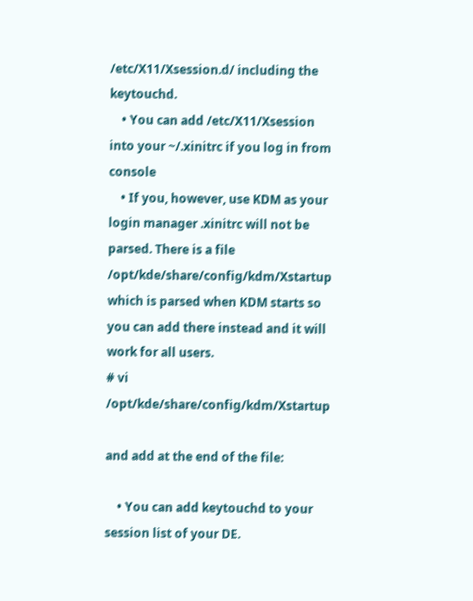/etc/X11/Xsession.d/ including the keytouchd.
    • You can add /etc/X11/Xsession into your ~/.xinitrc if you log in from console
    • If you, however, use KDM as your login manager .xinitrc will not be parsed. There is a file /opt/kde/share/config/kdm/Xstartup which is parsed when KDM starts so you can add there instead and it will work for all users.
# vi /opt/kde/share/config/kdm/Xstartup

and add at the end of the file:

    • You can add keytouchd to your session list of your DE.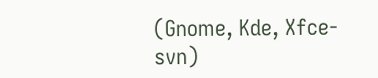(Gnome, Kde, Xfce-svn)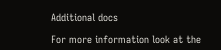Additional docs

For more information look at the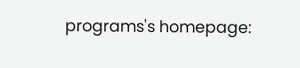programs's homepage: